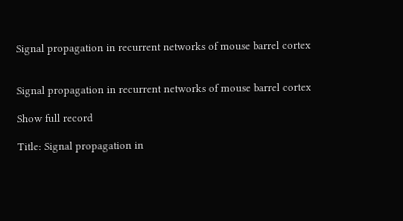Signal propagation in recurrent networks of mouse barrel cortex


Signal propagation in recurrent networks of mouse barrel cortex

Show full record

Title: Signal propagation in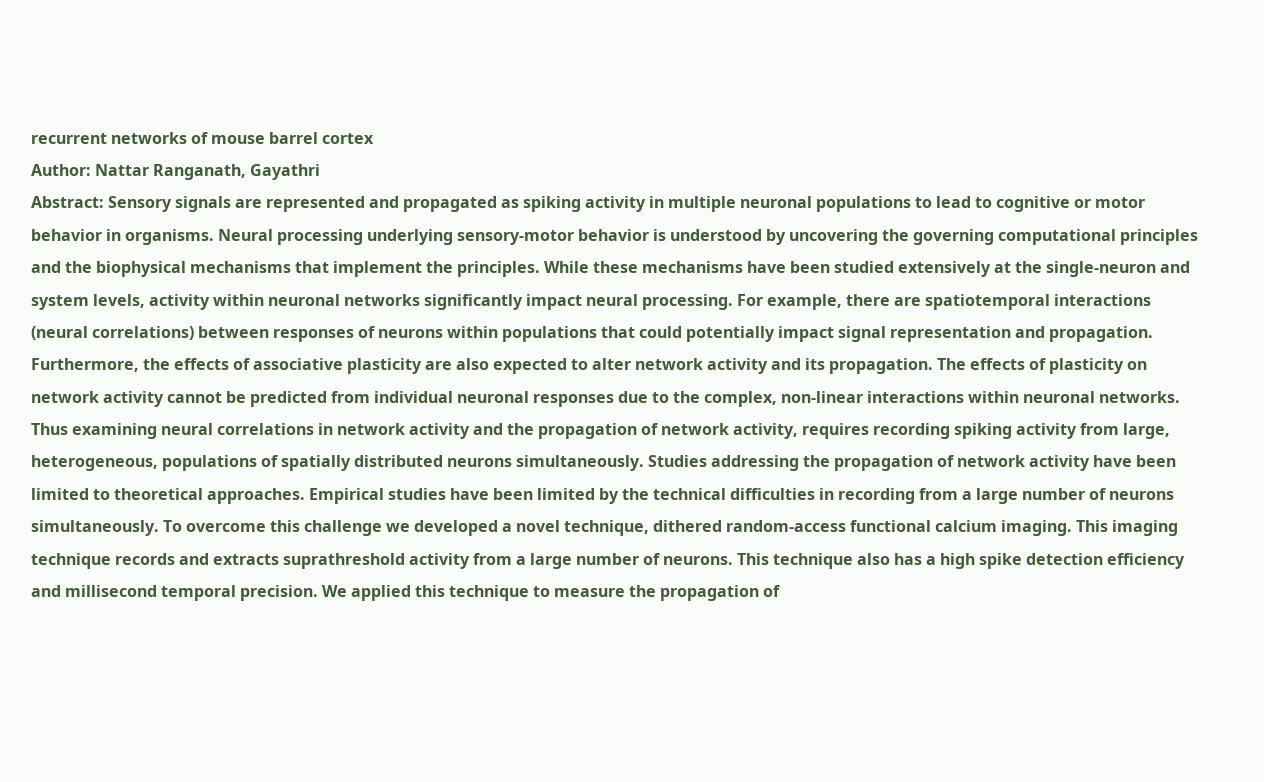recurrent networks of mouse barrel cortex
Author: Nattar Ranganath, Gayathri
Abstract: Sensory signals are represented and propagated as spiking activity in multiple neuronal populations to lead to cognitive or motor behavior in organisms. Neural processing underlying sensory-motor behavior is understood by uncovering the governing computational principles and the biophysical mechanisms that implement the principles. While these mechanisms have been studied extensively at the single-neuron and system levels, activity within neuronal networks significantly impact neural processing. For example, there are spatiotemporal interactions (neural correlations) between responses of neurons within populations that could potentially impact signal representation and propagation. Furthermore, the effects of associative plasticity are also expected to alter network activity and its propagation. The effects of plasticity on network activity cannot be predicted from individual neuronal responses due to the complex, non-linear interactions within neuronal networks. Thus examining neural correlations in network activity and the propagation of network activity, requires recording spiking activity from large, heterogeneous, populations of spatially distributed neurons simultaneously. Studies addressing the propagation of network activity have been limited to theoretical approaches. Empirical studies have been limited by the technical difficulties in recording from a large number of neurons simultaneously. To overcome this challenge we developed a novel technique, dithered random-access functional calcium imaging. This imaging technique records and extracts suprathreshold activity from a large number of neurons. This technique also has a high spike detection efficiency and millisecond temporal precision. We applied this technique to measure the propagation of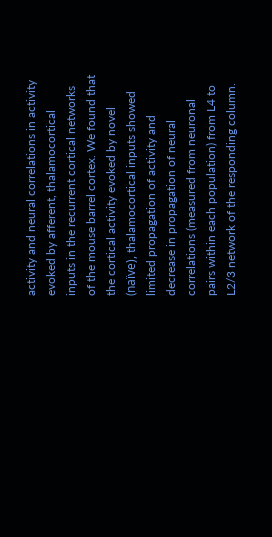activity and neural correlations in activity evoked by afferent, thalamocortical inputs in the recurrent cortical networks of the mouse barrel cortex. We found that the cortical activity evoked by novel (naïve), thalamocortical inputs showed limited propagation of activity and decrease in propagation of neural correlations (measured from neuronal pairs within each population) from L4 to L2/3 network of the responding column.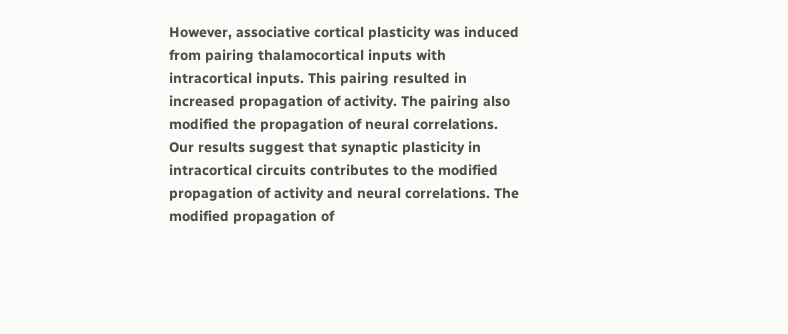However, associative cortical plasticity was induced from pairing thalamocortical inputs with intracortical inputs. This pairing resulted in increased propagation of activity. The pairing also modified the propagation of neural correlations. Our results suggest that synaptic plasticity in intracortical circuits contributes to the modified propagation of activity and neural correlations. The modified propagation of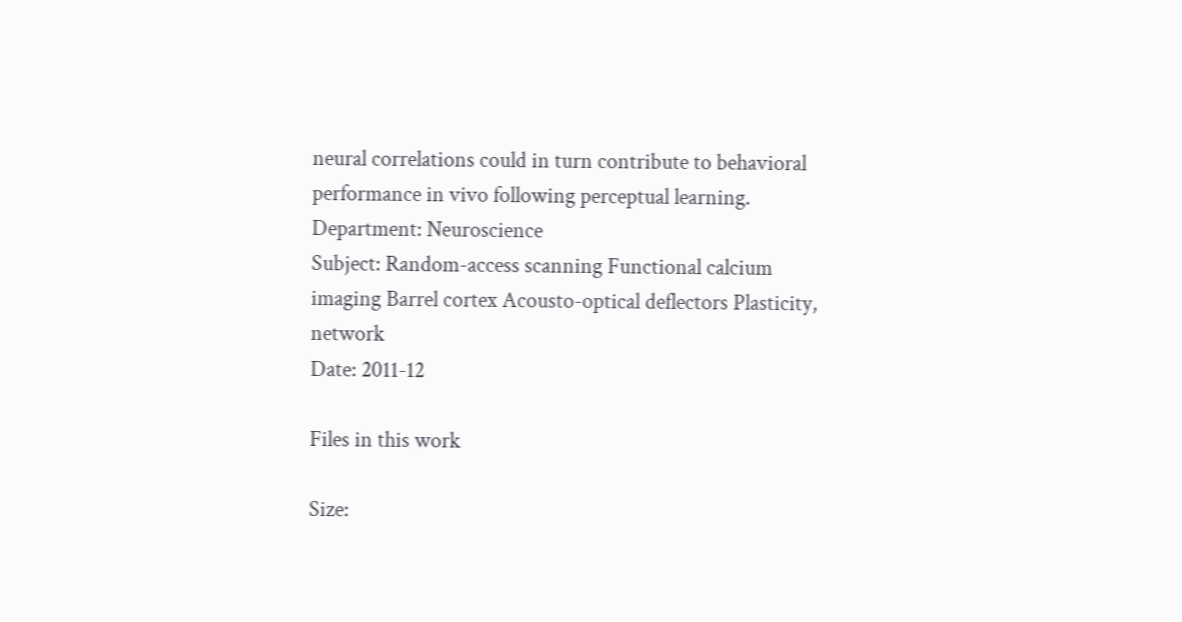neural correlations could in turn contribute to behavioral performance in vivo following perceptual learning.
Department: Neuroscience
Subject: Random-access scanning Functional calcium imaging Barrel cortex Acousto-optical deflectors Plasticity, network
Date: 2011-12

Files in this work

Size: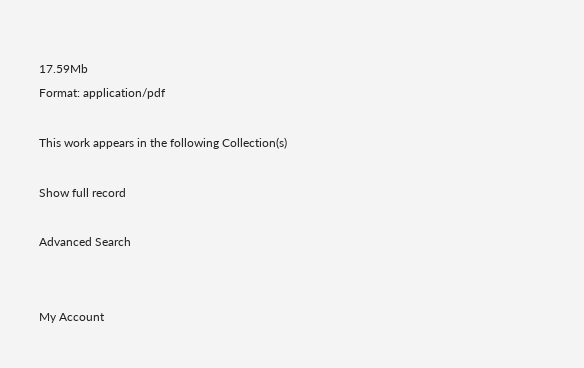17.59Mb
Format: application/pdf

This work appears in the following Collection(s)

Show full record

Advanced Search


My Account